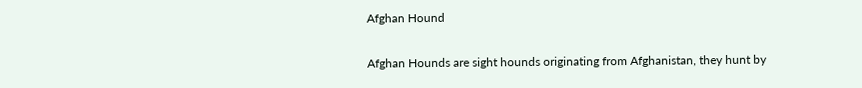Afghan Hound

Afghan Hounds are sight hounds originating from Afghanistan, they hunt by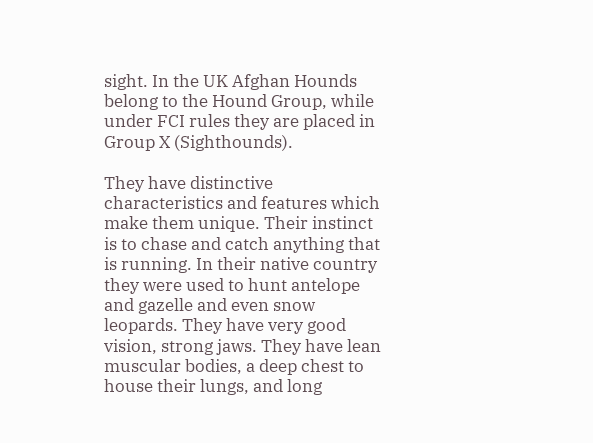sight. In the UK Afghan Hounds belong to the Hound Group, while under FCI rules they are placed in Group X (Sighthounds).

They have distinctive characteristics and features which make them unique. Their instinct is to chase and catch anything that is running. In their native country they were used to hunt antelope and gazelle and even snow leopards. They have very good vision, strong jaws. They have lean muscular bodies, a deep chest to house their lungs, and long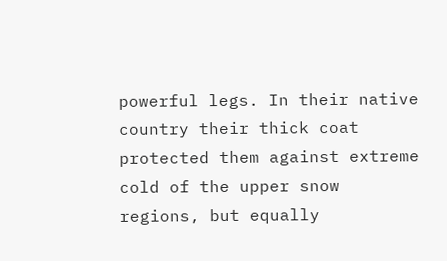powerful legs. In their native country their thick coat protected them against extreme cold of the upper snow regions, but equally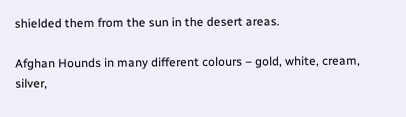shielded them from the sun in the desert areas.

Afghan Hounds in many different colours – gold, white, cream, silver,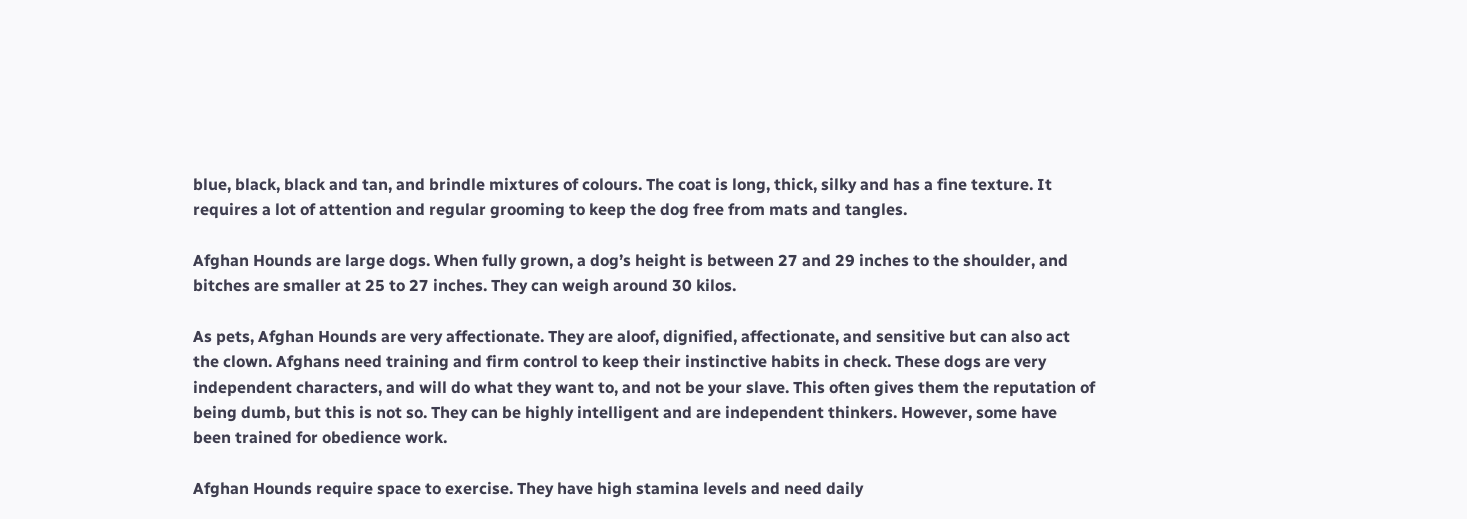blue, black, black and tan, and brindle mixtures of colours. The coat is long, thick, silky and has a fine texture. It requires a lot of attention and regular grooming to keep the dog free from mats and tangles.

Afghan Hounds are large dogs. When fully grown, a dog’s height is between 27 and 29 inches to the shoulder, and bitches are smaller at 25 to 27 inches. They can weigh around 30 kilos.

As pets, Afghan Hounds are very affectionate. They are aloof, dignified, affectionate, and sensitive but can also act the clown. Afghans need training and firm control to keep their instinctive habits in check. These dogs are very independent characters, and will do what they want to, and not be your slave. This often gives them the reputation of being dumb, but this is not so. They can be highly intelligent and are independent thinkers. However, some have been trained for obedience work.

Afghan Hounds require space to exercise. They have high stamina levels and need daily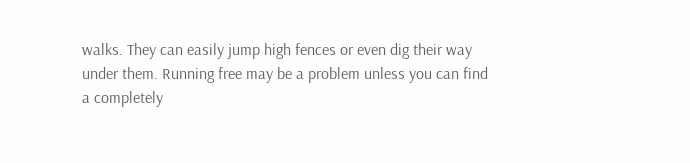walks. They can easily jump high fences or even dig their way under them. Running free may be a problem unless you can find a completely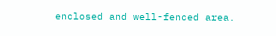enclosed and well-fenced area.